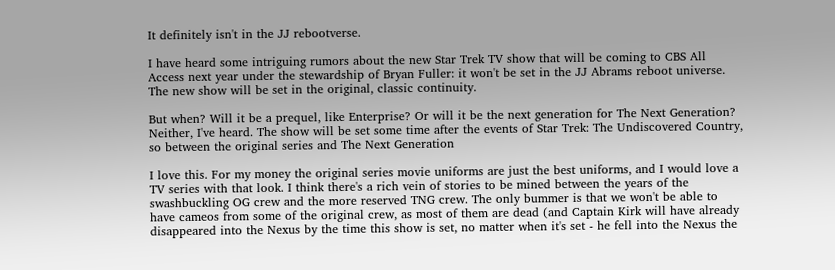It definitely isn't in the JJ rebootverse.

I have heard some intriguing rumors about the new Star Trek TV show that will be coming to CBS All Access next year under the stewardship of Bryan Fuller: it won't be set in the JJ Abrams reboot universe. The new show will be set in the original, classic continuity.

But when? Will it be a prequel, like Enterprise? Or will it be the next generation for The Next Generation? Neither, I've heard. The show will be set some time after the events of Star Trek: The Undiscovered Country, so between the original series and The Next Generation

I love this. For my money the original series movie uniforms are just the best uniforms, and I would love a TV series with that look. I think there's a rich vein of stories to be mined between the years of the swashbuckling OG crew and the more reserved TNG crew. The only bummer is that we won't be able to have cameos from some of the original crew, as most of them are dead (and Captain Kirk will have already disappeared into the Nexus by the time this show is set, no matter when it's set - he fell into the Nexus the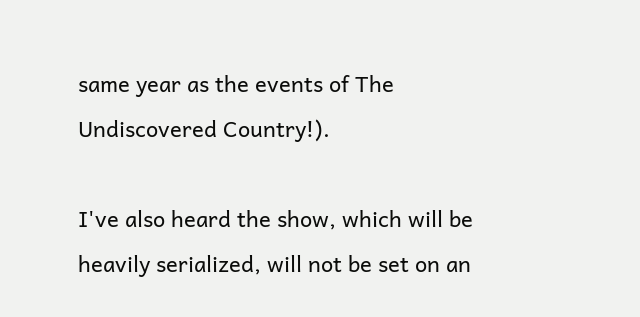same year as the events of The Undiscovered Country!).

I've also heard the show, which will be heavily serialized, will not be set on an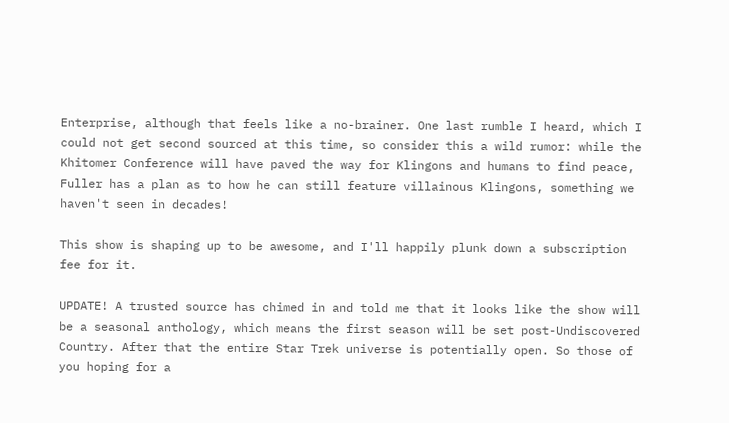Enterprise, although that feels like a no-brainer. One last rumble I heard, which I could not get second sourced at this time, so consider this a wild rumor: while the Khitomer Conference will have paved the way for Klingons and humans to find peace, Fuller has a plan as to how he can still feature villainous Klingons, something we haven't seen in decades!

This show is shaping up to be awesome, and I'll happily plunk down a subscription fee for it.

UPDATE! A trusted source has chimed in and told me that it looks like the show will be a seasonal anthology, which means the first season will be set post-Undiscovered Country. After that the entire Star Trek universe is potentially open. So those of you hoping for a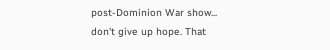post-Dominion War show... don't give up hope. That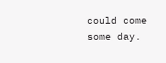could come some day.